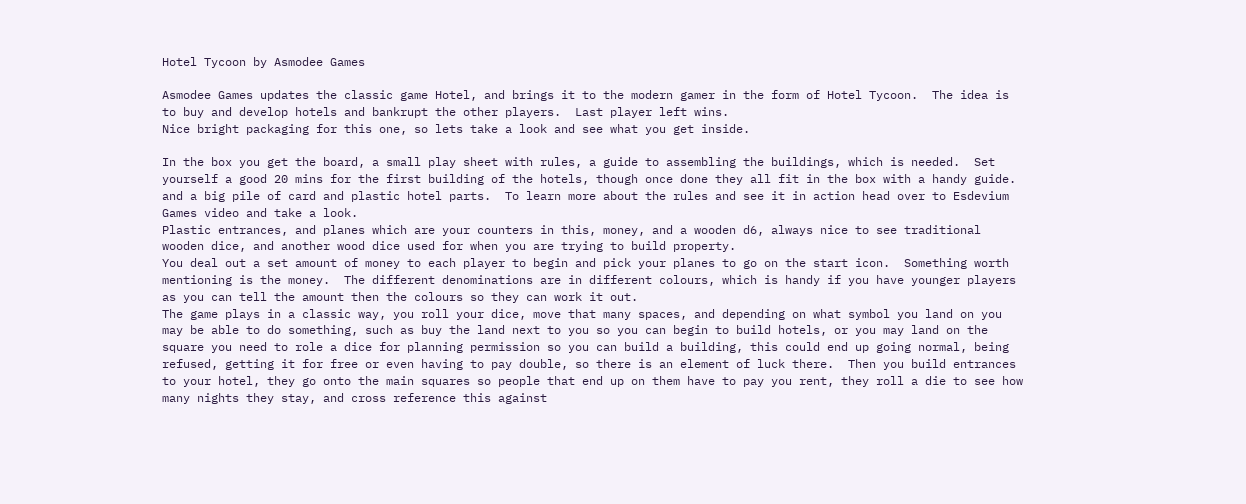Hotel Tycoon by Asmodee Games

Asmodee Games updates the classic game Hotel, and brings it to the modern gamer in the form of Hotel Tycoon.  The idea is to buy and develop hotels and bankrupt the other players.  Last player left wins.
Nice bright packaging for this one, so lets take a look and see what you get inside.

In the box you get the board, a small play sheet with rules, a guide to assembling the buildings, which is needed.  Set yourself a good 20 mins for the first building of the hotels, though once done they all fit in the box with a handy guide. and a big pile of card and plastic hotel parts.  To learn more about the rules and see it in action head over to Esdevium Games video and take a look.
Plastic entrances, and planes which are your counters in this, money, and a wooden d6, always nice to see traditional wooden dice, and another wood dice used for when you are trying to build property.
You deal out a set amount of money to each player to begin and pick your planes to go on the start icon.  Something worth mentioning is the money.  The different denominations are in different colours, which is handy if you have younger players as you can tell the amount then the colours so they can work it out.
The game plays in a classic way, you roll your dice, move that many spaces, and depending on what symbol you land on you may be able to do something, such as buy the land next to you so you can begin to build hotels, or you may land on the square you need to role a dice for planning permission so you can build a building, this could end up going normal, being refused, getting it for free or even having to pay double, so there is an element of luck there.  Then you build entrances to your hotel, they go onto the main squares so people that end up on them have to pay you rent, they roll a die to see how many nights they stay, and cross reference this against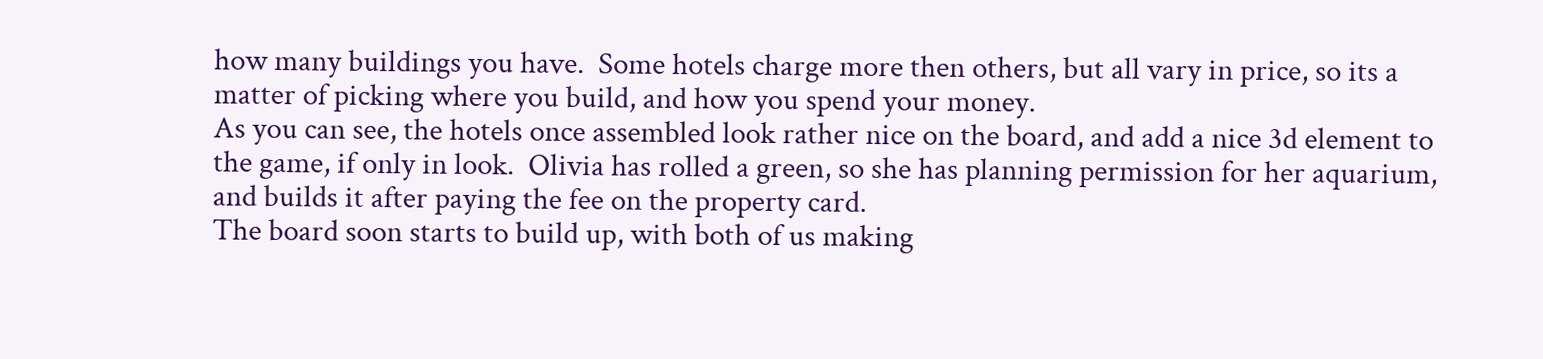how many buildings you have.  Some hotels charge more then others, but all vary in price, so its a matter of picking where you build, and how you spend your money.
As you can see, the hotels once assembled look rather nice on the board, and add a nice 3d element to the game, if only in look.  Olivia has rolled a green, so she has planning permission for her aquarium, and builds it after paying the fee on the property card.
The board soon starts to build up, with both of us making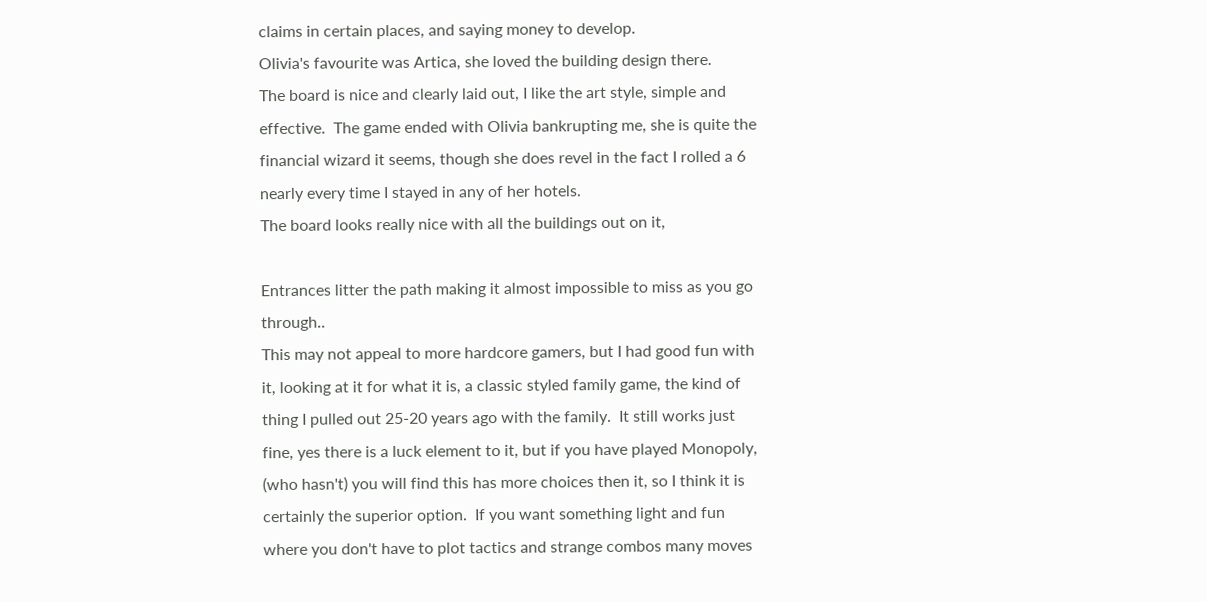claims in certain places, and saying money to develop.
Olivia's favourite was Artica, she loved the building design there.
The board is nice and clearly laid out, I like the art style, simple and effective.  The game ended with Olivia bankrupting me, she is quite the financial wizard it seems, though she does revel in the fact I rolled a 6 nearly every time I stayed in any of her hotels.
The board looks really nice with all the buildings out on it,

Entrances litter the path making it almost impossible to miss as you go through..
This may not appeal to more hardcore gamers, but I had good fun with it, looking at it for what it is, a classic styled family game, the kind of thing I pulled out 25-20 years ago with the family.  It still works just fine, yes there is a luck element to it, but if you have played Monopoly, (who hasn't) you will find this has more choices then it, so I think it is certainly the superior option.  If you want something light and fun where you don't have to plot tactics and strange combos many moves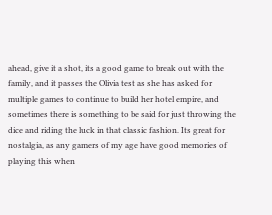ahead, give it a shot, its a good game to break out with the family, and it passes the Olivia test as she has asked for multiple games to continue to build her hotel empire, and sometimes there is something to be said for just throwing the dice and riding the luck in that classic fashion. Its great for nostalgia, as any gamers of my age have good memories of playing this when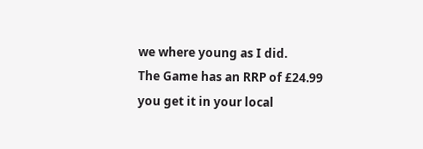we where young as I did.
The Game has an RRP of £24.99 you get it in your local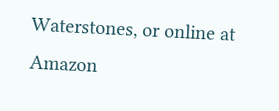Waterstones, or online at Amazon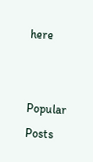here


Popular Posts